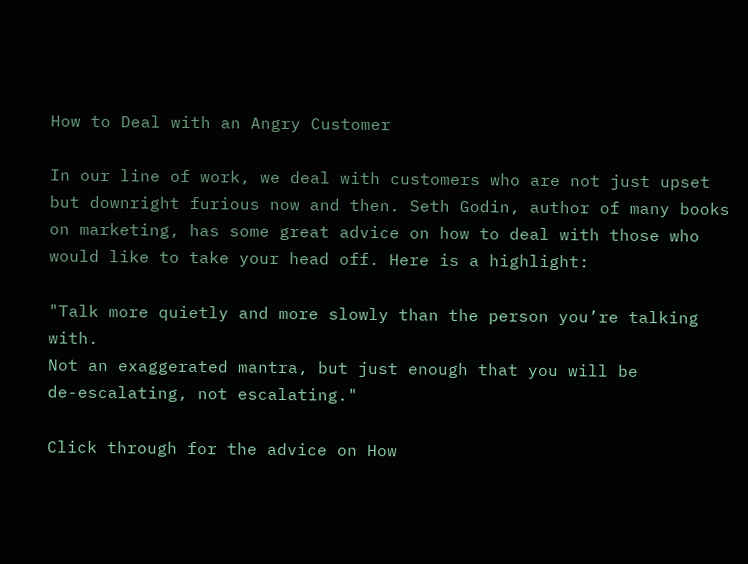How to Deal with an Angry Customer

In our line of work, we deal with customers who are not just upset but downright furious now and then. Seth Godin, author of many books on marketing, has some great advice on how to deal with those who would like to take your head off. Here is a highlight:

"Talk more quietly and more slowly than the person you’re talking with.
Not an exaggerated mantra, but just enough that you will be
de-escalating, not escalating."

Click through for the advice on How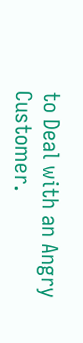to Deal with an Angry Customer.